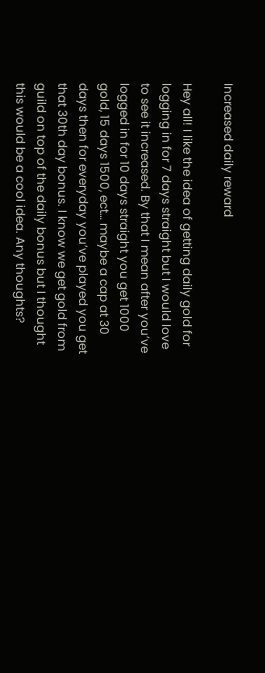Increased daily reward

Hey all! I like the idea of getting daily gold for logging in for 7 days straight but I would love to see it increased. By that I mean after you’ve logged in for 10 days straight you get 1000 gold, 15 days 1500, ect… maybe a cap at 30 days then for everyday you’ve played you get that 30th day bonus. I know we get gold from guild on top of the daily bonus but I thought this would be a cool idea. Any thoughts?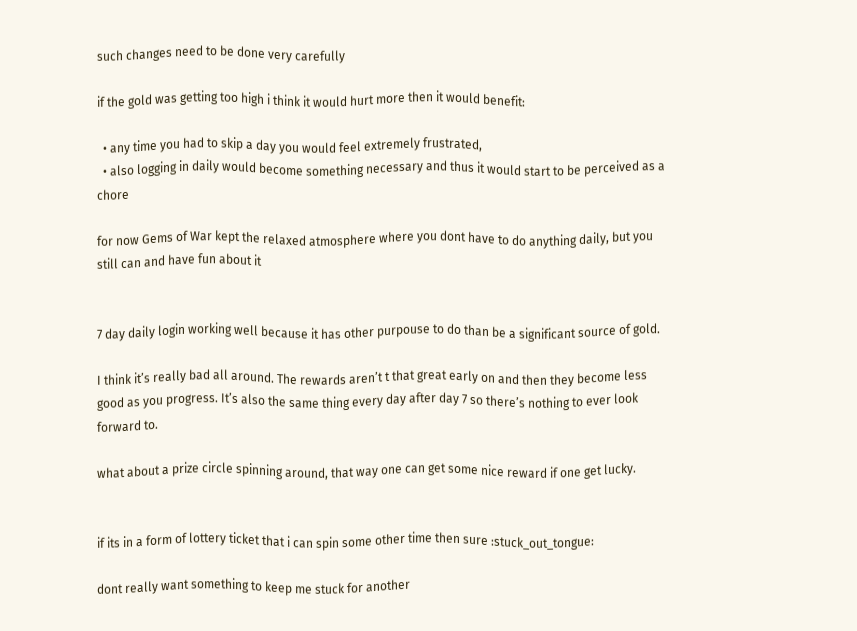such changes need to be done very carefully

if the gold was getting too high i think it would hurt more then it would benefit:

  • any time you had to skip a day you would feel extremely frustrated,
  • also logging in daily would become something necessary and thus it would start to be perceived as a chore

for now Gems of War kept the relaxed atmosphere where you dont have to do anything daily, but you still can and have fun about it


7 day daily login working well because it has other purpouse to do than be a significant source of gold.

I think it’s really bad all around. The rewards aren’t t that great early on and then they become less good as you progress. It’s also the same thing every day after day 7 so there’s nothing to ever look forward to.

what about a prize circle spinning around, that way one can get some nice reward if one get lucky.


if its in a form of lottery ticket that i can spin some other time then sure :stuck_out_tongue:

dont really want something to keep me stuck for another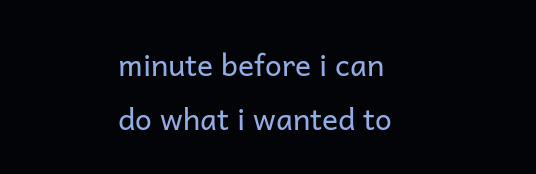minute before i can do what i wanted to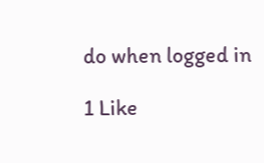do when logged in

1 Like